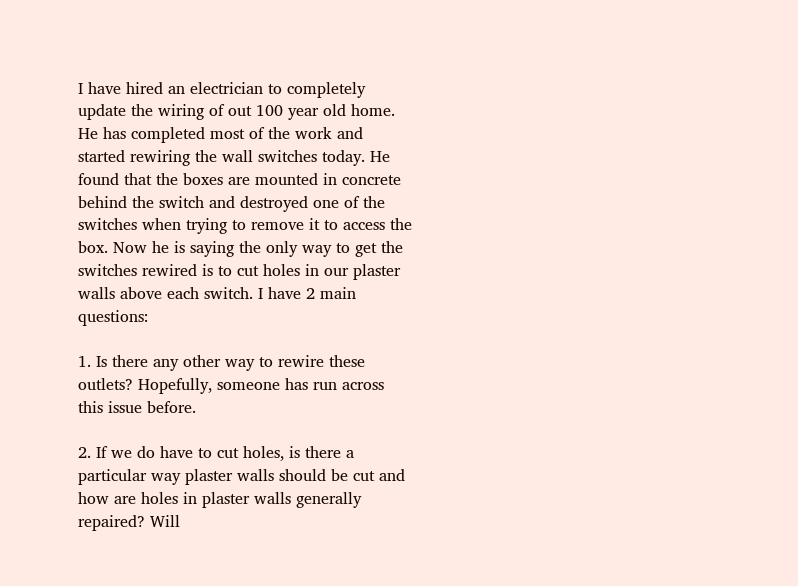I have hired an electrician to completely update the wiring of out 100 year old home. He has completed most of the work and started rewiring the wall switches today. He found that the boxes are mounted in concrete behind the switch and destroyed one of the switches when trying to remove it to access the box. Now he is saying the only way to get the switches rewired is to cut holes in our plaster walls above each switch. I have 2 main questions:

1. Is there any other way to rewire these outlets? Hopefully, someone has run across this issue before.

2. If we do have to cut holes, is there a particular way plaster walls should be cut and how are holes in plaster walls generally repaired? Will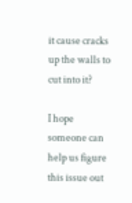it cause cracks up the walls to cut into it?

I hope someone can help us figure this issue out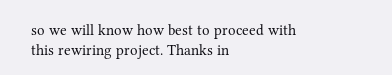so we will know how best to proceed with this rewiring project. Thanks in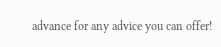advance for any advice you can offer!